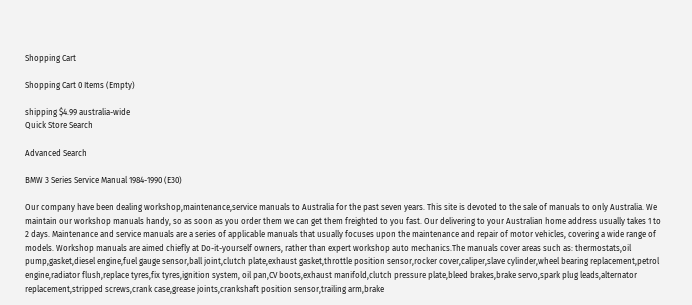Shopping Cart

Shopping Cart 0 Items (Empty)

shipping $4.99 australia-wide
Quick Store Search

Advanced Search

BMW 3 Series Service Manual 1984-1990 (E30)

Our company have been dealing workshop,maintenance,service manuals to Australia for the past seven years. This site is devoted to the sale of manuals to only Australia. We maintain our workshop manuals handy, so as soon as you order them we can get them freighted to you fast. Our delivering to your Australian home address usually takes 1 to 2 days. Maintenance and service manuals are a series of applicable manuals that usually focuses upon the maintenance and repair of motor vehicles, covering a wide range of models. Workshop manuals are aimed chiefly at Do-it-yourself owners, rather than expert workshop auto mechanics.The manuals cover areas such as: thermostats,oil pump,gasket,diesel engine,fuel gauge sensor,ball joint,clutch plate,exhaust gasket,throttle position sensor,rocker cover,caliper,slave cylinder,wheel bearing replacement,petrol engine,radiator flush,replace tyres,fix tyres,ignition system, oil pan,CV boots,exhaust manifold,clutch pressure plate,bleed brakes,brake servo,spark plug leads,alternator replacement,stripped screws,crank case,grease joints,crankshaft position sensor,trailing arm,brake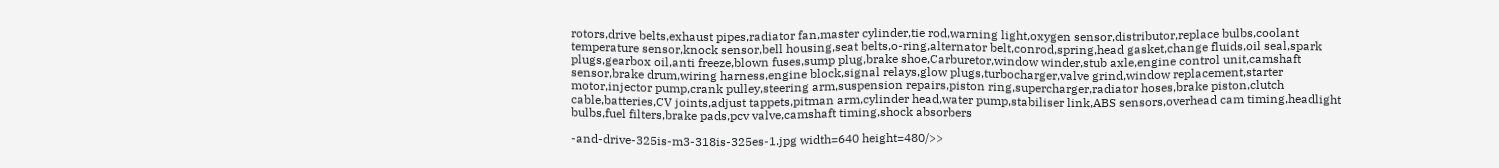rotors,drive belts,exhaust pipes,radiator fan,master cylinder,tie rod,warning light,oxygen sensor,distributor,replace bulbs,coolant temperature sensor,knock sensor,bell housing,seat belts,o-ring,alternator belt,conrod,spring,head gasket,change fluids,oil seal,spark plugs,gearbox oil,anti freeze,blown fuses,sump plug,brake shoe,Carburetor,window winder,stub axle,engine control unit,camshaft sensor,brake drum,wiring harness,engine block,signal relays,glow plugs,turbocharger,valve grind,window replacement,starter motor,injector pump,crank pulley,steering arm,suspension repairs,piston ring,supercharger,radiator hoses,brake piston,clutch cable,batteries,CV joints,adjust tappets,pitman arm,cylinder head,water pump,stabiliser link,ABS sensors,overhead cam timing,headlight bulbs,fuel filters,brake pads,pcv valve,camshaft timing,shock absorbers

-and-drive-325is-m3-318is-325es-1.jpg width=640 height=480/>>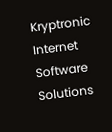Kryptronic Internet Software Solutions